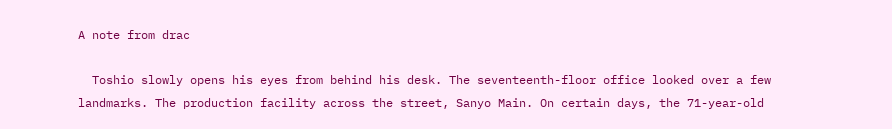A note from drac

  Toshio slowly opens his eyes from behind his desk. The seventeenth-floor office looked over a few landmarks. The production facility across the street, Sanyo Main. On certain days, the 71-year-old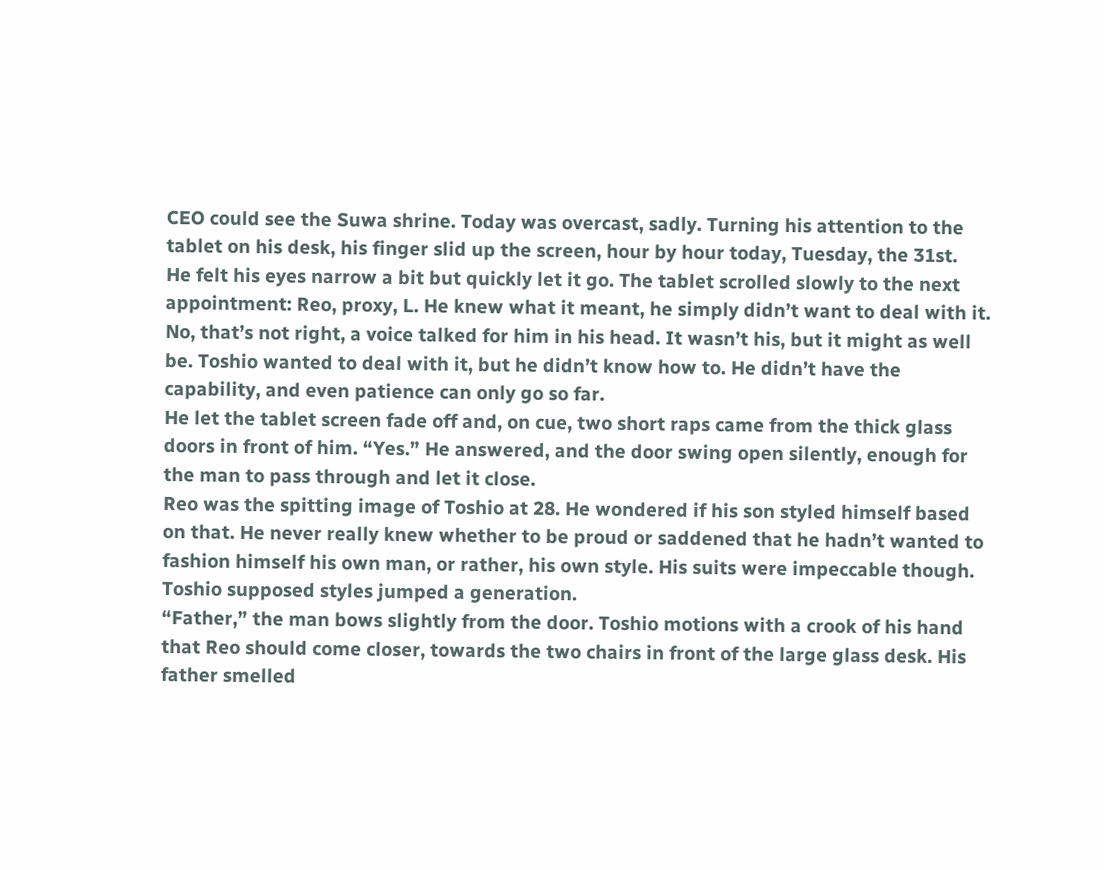CEO could see the Suwa shrine. Today was overcast, sadly. Turning his attention to the tablet on his desk, his finger slid up the screen, hour by hour today, Tuesday, the 31st.
He felt his eyes narrow a bit but quickly let it go. The tablet scrolled slowly to the next appointment: Reo, proxy, L. He knew what it meant, he simply didn’t want to deal with it. No, that’s not right, a voice talked for him in his head. It wasn’t his, but it might as well be. Toshio wanted to deal with it, but he didn’t know how to. He didn’t have the capability, and even patience can only go so far.
He let the tablet screen fade off and, on cue, two short raps came from the thick glass doors in front of him. “Yes.” He answered, and the door swing open silently, enough for the man to pass through and let it close.
Reo was the spitting image of Toshio at 28. He wondered if his son styled himself based on that. He never really knew whether to be proud or saddened that he hadn’t wanted to fashion himself his own man, or rather, his own style. His suits were impeccable though. Toshio supposed styles jumped a generation.
“Father,” the man bows slightly from the door. Toshio motions with a crook of his hand that Reo should come closer, towards the two chairs in front of the large glass desk. His father smelled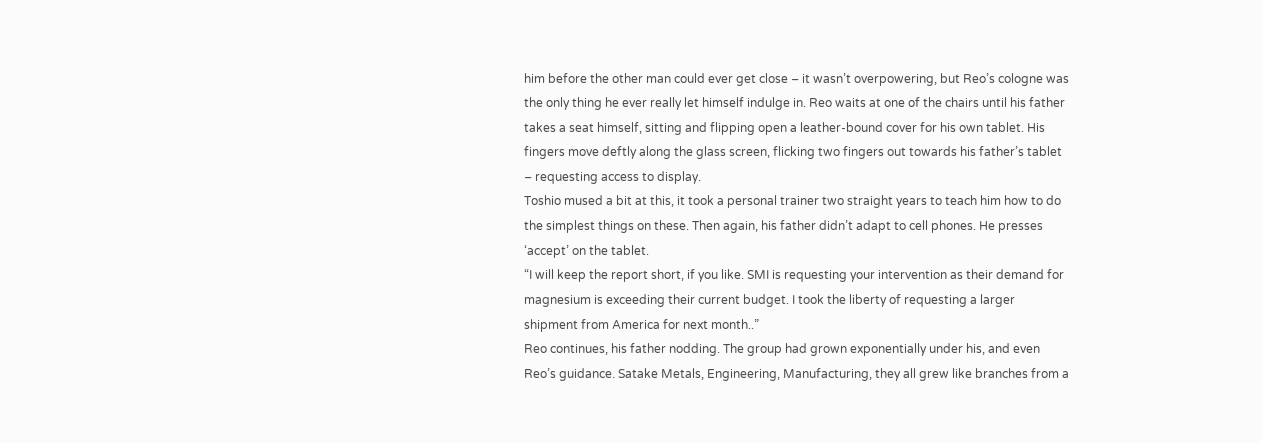him before the other man could ever get close – it wasn’t overpowering, but Reo’s cologne was the only thing he ever really let himself indulge in. Reo waits at one of the chairs until his father takes a seat himself, sitting and flipping open a leather-bound cover for his own tablet. His fingers move deftly along the glass screen, flicking two fingers out towards his father’s tablet – requesting access to display.
Toshio mused a bit at this, it took a personal trainer two straight years to teach him how to do the simplest things on these. Then again, his father didn’t adapt to cell phones. He presses ‘accept’ on the tablet.
“I will keep the report short, if you like. SMI is requesting your intervention as their demand for magnesium is exceeding their current budget. I took the liberty of requesting a larger shipment from America for next month..”
Reo continues, his father nodding. The group had grown exponentially under his, and even Reo’s guidance. Satake Metals, Engineering, Manufacturing, they all grew like branches from a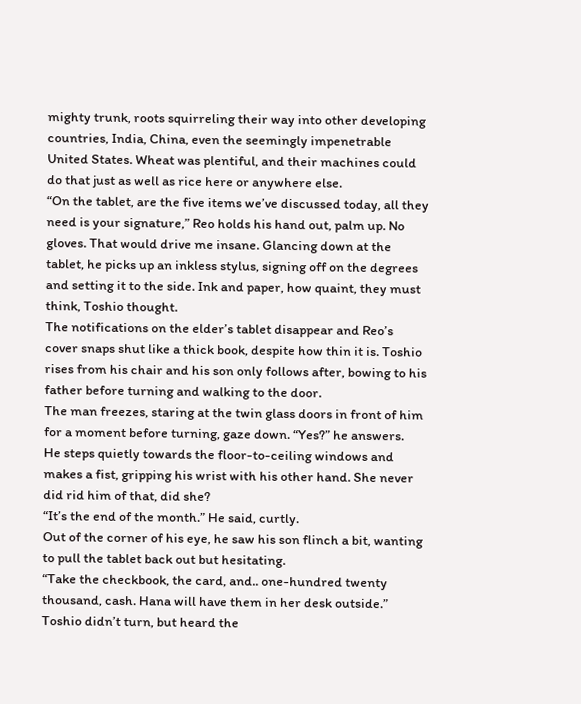mighty trunk, roots squirreling their way into other developing countries, India, China, even the seemingly impenetrable United States. Wheat was plentiful, and their machines could do that just as well as rice here or anywhere else.
“On the tablet, are the five items we’ve discussed today, all they need is your signature,” Reo holds his hand out, palm up. No gloves. That would drive me insane. Glancing down at the tablet, he picks up an inkless stylus, signing off on the degrees and setting it to the side. Ink and paper, how quaint, they must think, Toshio thought.
The notifications on the elder’s tablet disappear and Reo’s cover snaps shut like a thick book, despite how thin it is. Toshio rises from his chair and his son only follows after, bowing to his father before turning and walking to the door.
The man freezes, staring at the twin glass doors in front of him for a moment before turning, gaze down. “Yes?” he answers.
He steps quietly towards the floor-to-ceiling windows and makes a fist, gripping his wrist with his other hand. She never did rid him of that, did she?
“It’s the end of the month.” He said, curtly.
Out of the corner of his eye, he saw his son flinch a bit, wanting to pull the tablet back out but hesitating.
“Take the checkbook, the card, and.. one-hundred twenty thousand, cash. Hana will have them in her desk outside.”
Toshio didn’t turn, but heard the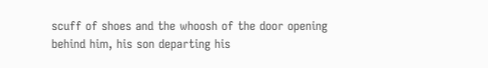scuff of shoes and the whoosh of the door opening behind him, his son departing his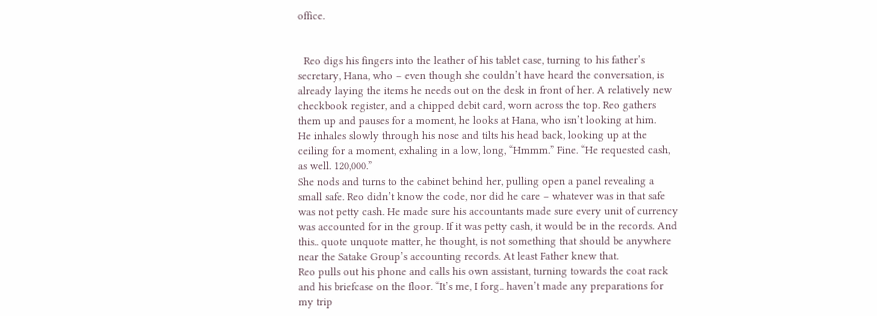office.


  Reo digs his fingers into the leather of his tablet case, turning to his father’s secretary, Hana, who – even though she couldn’t have heard the conversation, is already laying the items he needs out on the desk in front of her. A relatively new checkbook register, and a chipped debit card, worn across the top. Reo gathers them up and pauses for a moment, he looks at Hana, who isn’t looking at him.
He inhales slowly through his nose and tilts his head back, looking up at the ceiling for a moment, exhaling in a low, long, “Hmmm.” Fine. “He requested cash, as well. 120,000.”
She nods and turns to the cabinet behind her, pulling open a panel revealing a small safe. Reo didn’t know the code, nor did he care – whatever was in that safe was not petty cash. He made sure his accountants made sure every unit of currency was accounted for in the group. If it was petty cash, it would be in the records. And this.. quote unquote matter, he thought, is not something that should be anywhere near the Satake Group’s accounting records. At least Father knew that.
Reo pulls out his phone and calls his own assistant, turning towards the coat rack and his briefcase on the floor. “It’s me, I forg.. haven’t made any preparations for my trip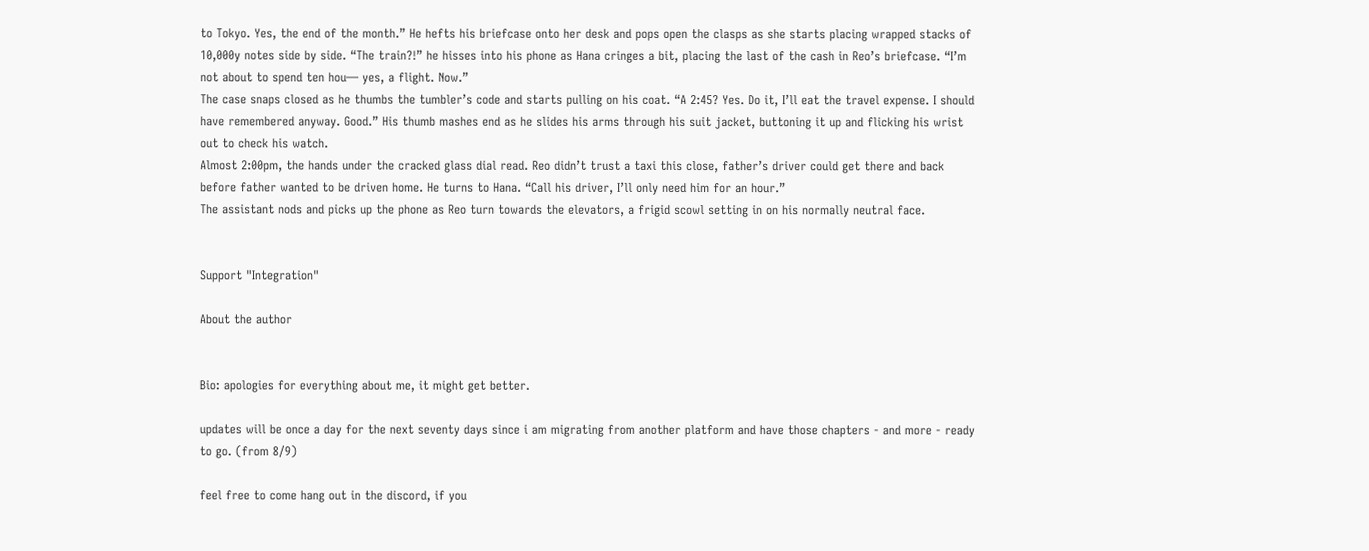to Tokyo. Yes, the end of the month.” He hefts his briefcase onto her desk and pops open the clasps as she starts placing wrapped stacks of 10,000y notes side by side. “The train?!” he hisses into his phone as Hana cringes a bit, placing the last of the cash in Reo’s briefcase. “I’m not about to spend ten hou— yes, a flight. Now.”
The case snaps closed as he thumbs the tumbler’s code and starts pulling on his coat. “A 2:45? Yes. Do it, I’ll eat the travel expense. I should have remembered anyway. Good.” His thumb mashes end as he slides his arms through his suit jacket, buttoning it up and flicking his wrist out to check his watch.
Almost 2:00pm, the hands under the cracked glass dial read. Reo didn’t trust a taxi this close, father’s driver could get there and back before father wanted to be driven home. He turns to Hana. “Call his driver, I’ll only need him for an hour.”
The assistant nods and picks up the phone as Reo turn towards the elevators, a frigid scowl setting in on his normally neutral face.


Support "Integration"

About the author


Bio: apologies for everything about me, it might get better.

updates will be once a day for the next seventy days since i am migrating from another platform and have those chapters - and more - ready to go. (from 8/9)

feel free to come hang out in the discord, if you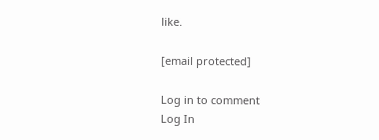like.

[email protected]

Log in to comment
Log In